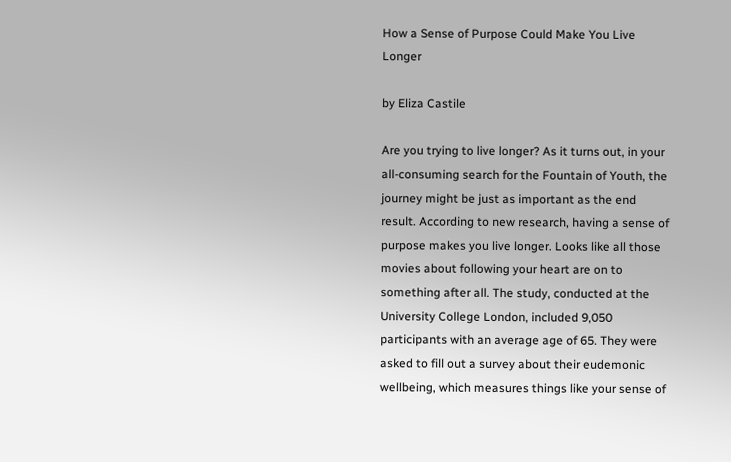How a Sense of Purpose Could Make You Live Longer

by Eliza Castile

Are you trying to live longer? As it turns out, in your all-consuming search for the Fountain of Youth, the journey might be just as important as the end result. According to new research, having a sense of purpose makes you live longer. Looks like all those movies about following your heart are on to something after all. The study, conducted at the University College London, included 9,050 participants with an average age of 65. They were asked to fill out a survey about their eudemonic wellbeing, which measures things like your sense of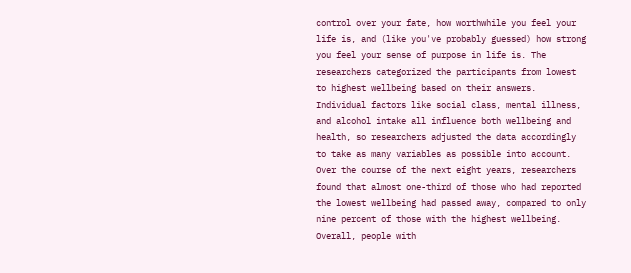control over your fate, how worthwhile you feel your life is, and (like you've probably guessed) how strong you feel your sense of purpose in life is. The researchers categorized the participants from lowest to highest wellbeing based on their answers. Individual factors like social class, mental illness, and alcohol intake all influence both wellbeing and health, so researchers adjusted the data accordingly to take as many variables as possible into account. Over the course of the next eight years, researchers found that almost one-third of those who had reported the lowest wellbeing had passed away, compared to only nine percent of those with the highest wellbeing. Overall, people with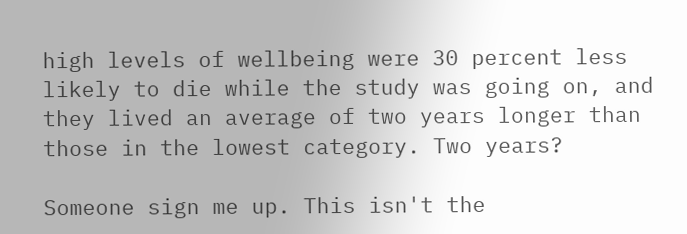high levels of wellbeing were 30 percent less likely to die while the study was going on, and they lived an average of two years longer than those in the lowest category. Two years?

Someone sign me up. This isn't the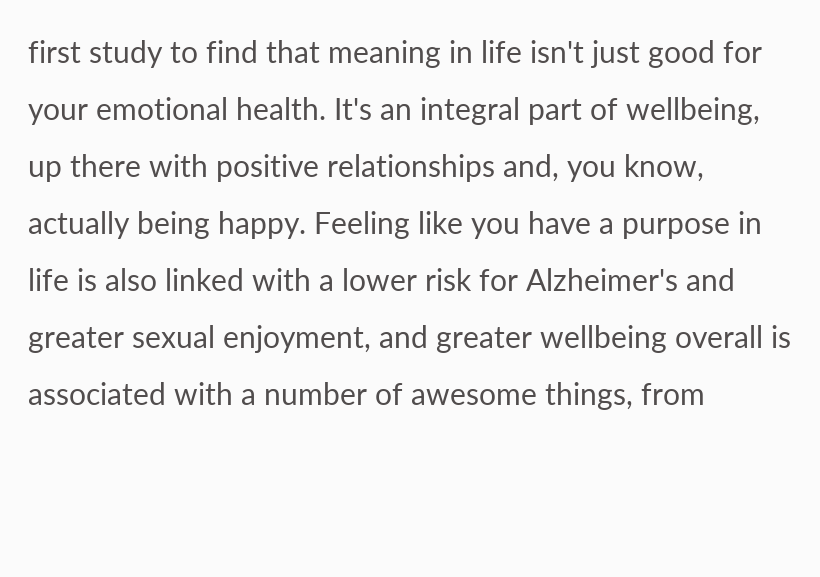first study to find that meaning in life isn't just good for your emotional health. It's an integral part of wellbeing, up there with positive relationships and, you know, actually being happy. Feeling like you have a purpose in life is also linked with a lower risk for Alzheimer's and greater sexual enjoyment, and greater wellbeing overall is associated with a number of awesome things, from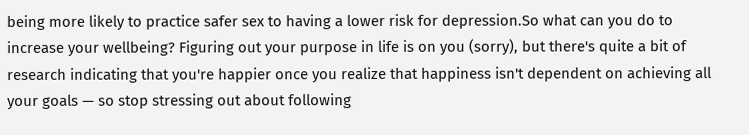being more likely to practice safer sex to having a lower risk for depression.So what can you do to increase your wellbeing? Figuring out your purpose in life is on you (sorry), but there's quite a bit of research indicating that you're happier once you realize that happiness isn't dependent on achieving all your goals — so stop stressing out about following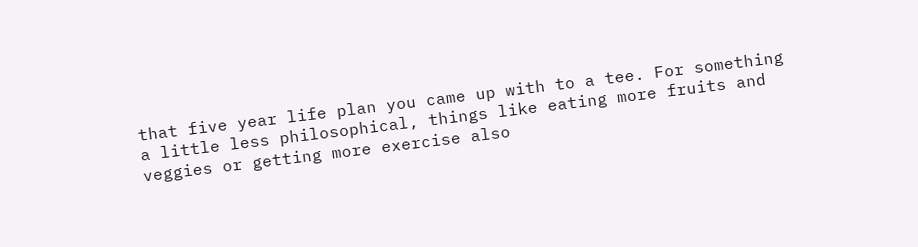that five year life plan you came up with to a tee. For something a little less philosophical, things like eating more fruits and veggies or getting more exercise also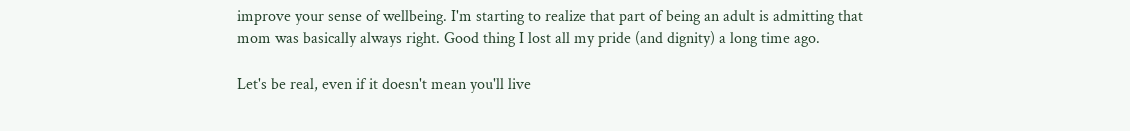improve your sense of wellbeing. I'm starting to realize that part of being an adult is admitting that mom was basically always right. Good thing I lost all my pride (and dignity) a long time ago.

Let's be real, even if it doesn't mean you'll live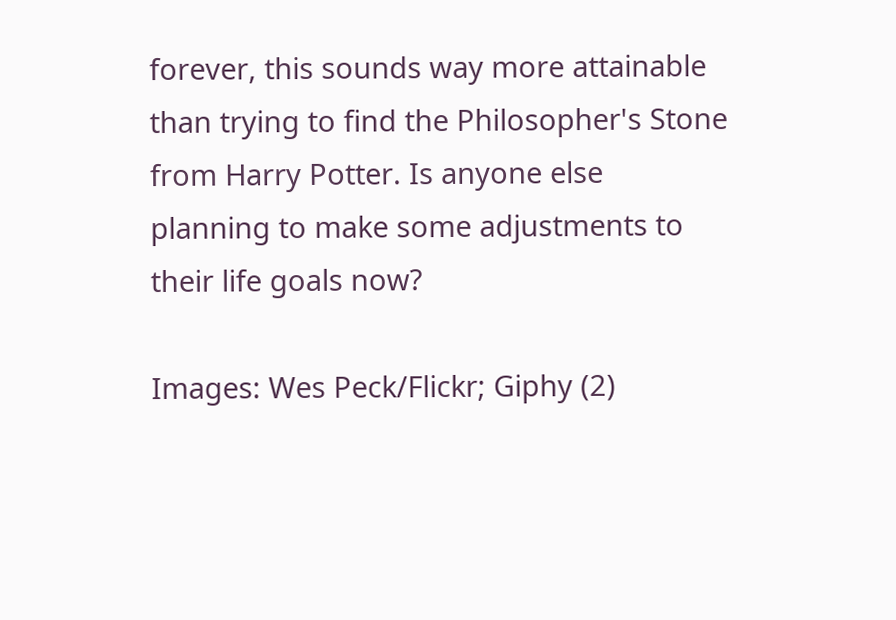forever, this sounds way more attainable than trying to find the Philosopher's Stone from Harry Potter. Is anyone else planning to make some adjustments to their life goals now?

Images: Wes Peck/Flickr; Giphy (2)